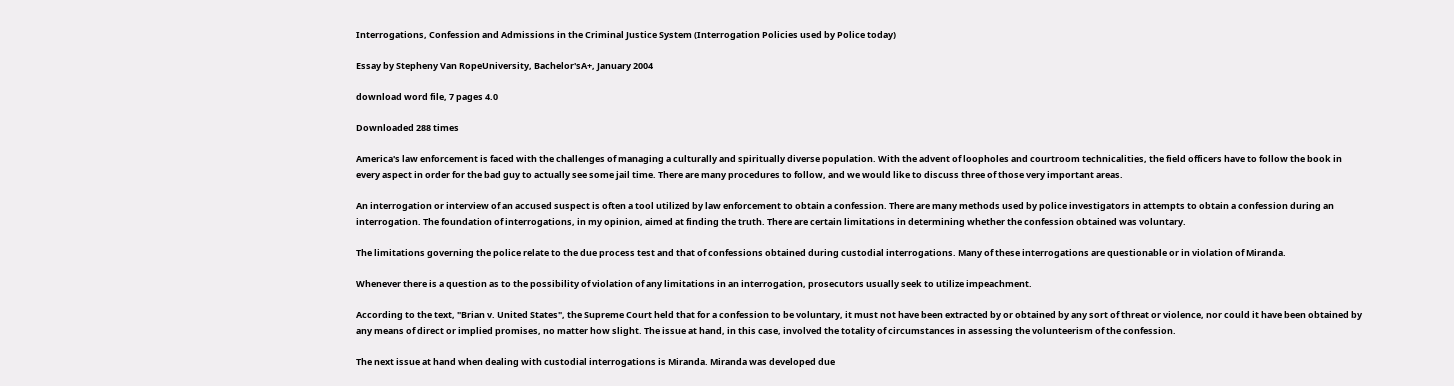Interrogations, Confession and Admissions in the Criminal Justice System (Interrogation Policies used by Police today)

Essay by Stepheny Van RopeUniversity, Bachelor'sA+, January 2004

download word file, 7 pages 4.0

Downloaded 288 times

America's law enforcement is faced with the challenges of managing a culturally and spiritually diverse population. With the advent of loopholes and courtroom technicalities, the field officers have to follow the book in every aspect in order for the bad guy to actually see some jail time. There are many procedures to follow, and we would like to discuss three of those very important areas.

An interrogation or interview of an accused suspect is often a tool utilized by law enforcement to obtain a confession. There are many methods used by police investigators in attempts to obtain a confession during an interrogation. The foundation of interrogations, in my opinion, aimed at finding the truth. There are certain limitations in determining whether the confession obtained was voluntary.

The limitations governing the police relate to the due process test and that of confessions obtained during custodial interrogations. Many of these interrogations are questionable or in violation of Miranda.

Whenever there is a question as to the possibility of violation of any limitations in an interrogation, prosecutors usually seek to utilize impeachment.

According to the text, "Brian v. United States", the Supreme Court held that for a confession to be voluntary, it must not have been extracted by or obtained by any sort of threat or violence, nor could it have been obtained by any means of direct or implied promises, no matter how slight. The issue at hand, in this case, involved the totality of circumstances in assessing the volunteerism of the confession.

The next issue at hand when dealing with custodial interrogations is Miranda. Miranda was developed due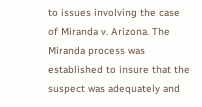to issues involving the case of Miranda v. Arizona. The Miranda process was established to insure that the suspect was adequately and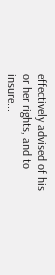effectively advised of his or her rights, and to insure...